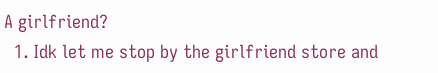A girlfriend?
  1. Idk let me stop by the girlfriend store and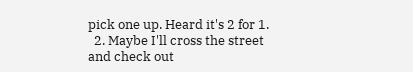pick one up. Heard it's 2 for 1.
  2. Maybe I'll cross the street and check out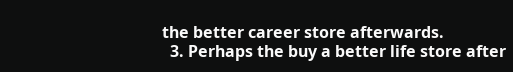the better career store afterwards.
  3. Perhaps the buy a better life store after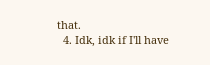that.
  4. Idk, idk if I'll have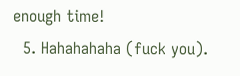enough time!
  5. Hahahahaha (fuck you).